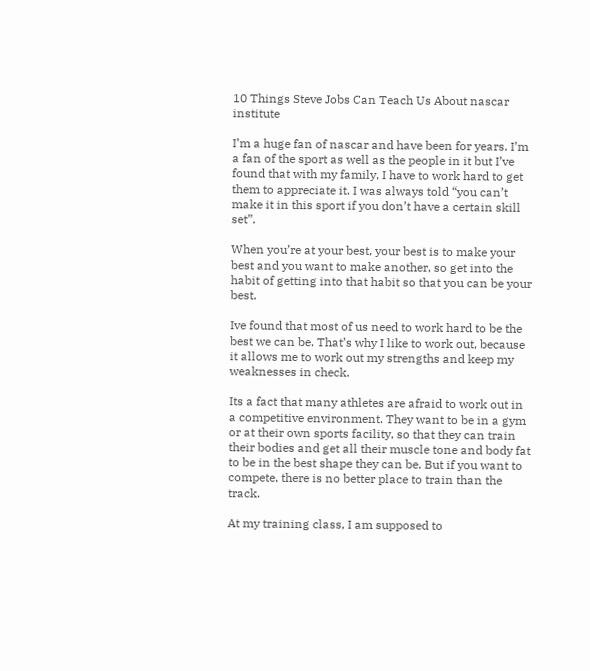10 Things Steve Jobs Can Teach Us About nascar institute

I’m a huge fan of nascar and have been for years. I’m a fan of the sport as well as the people in it but I’ve found that with my family, I have to work hard to get them to appreciate it. I was always told “you can’t make it in this sport if you don’t have a certain skill set”.

When you’re at your best, your best is to make your best and you want to make another, so get into the habit of getting into that habit so that you can be your best.

Ive found that most of us need to work hard to be the best we can be. That’s why I like to work out, because it allows me to work out my strengths and keep my weaknesses in check.

Its a fact that many athletes are afraid to work out in a competitive environment. They want to be in a gym or at their own sports facility, so that they can train their bodies and get all their muscle tone and body fat to be in the best shape they can be. But if you want to compete, there is no better place to train than the track.

At my training class, I am supposed to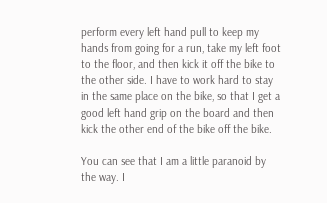perform every left hand pull to keep my hands from going for a run, take my left foot to the floor, and then kick it off the bike to the other side. I have to work hard to stay in the same place on the bike, so that I get a good left hand grip on the board and then kick the other end of the bike off the bike.

You can see that I am a little paranoid by the way. I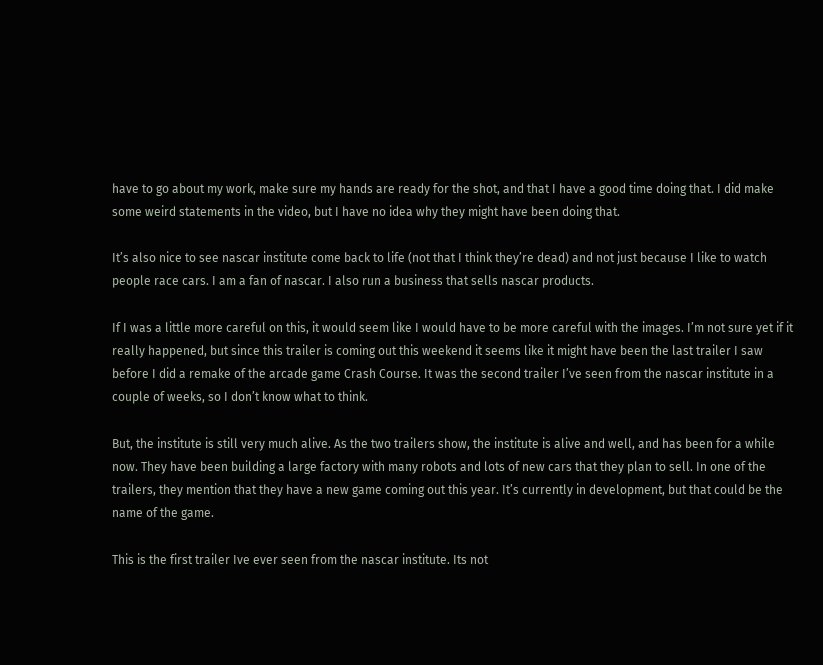have to go about my work, make sure my hands are ready for the shot, and that I have a good time doing that. I did make some weird statements in the video, but I have no idea why they might have been doing that.

It’s also nice to see nascar institute come back to life (not that I think they’re dead) and not just because I like to watch people race cars. I am a fan of nascar. I also run a business that sells nascar products.

If I was a little more careful on this, it would seem like I would have to be more careful with the images. I’m not sure yet if it really happened, but since this trailer is coming out this weekend it seems like it might have been the last trailer I saw before I did a remake of the arcade game Crash Course. It was the second trailer I’ve seen from the nascar institute in a couple of weeks, so I don’t know what to think.

But, the institute is still very much alive. As the two trailers show, the institute is alive and well, and has been for a while now. They have been building a large factory with many robots and lots of new cars that they plan to sell. In one of the trailers, they mention that they have a new game coming out this year. It’s currently in development, but that could be the name of the game.

This is the first trailer Ive ever seen from the nascar institute. Its not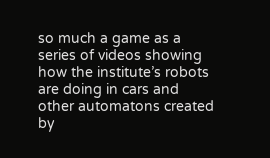so much a game as a series of videos showing how the institute’s robots are doing in cars and other automatons created by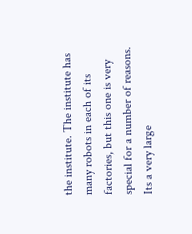the institute. The institute has many robots in each of its factories, but this one is very special for a number of reasons. Its a very large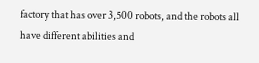factory that has over 3,500 robots, and the robots all have different abilities and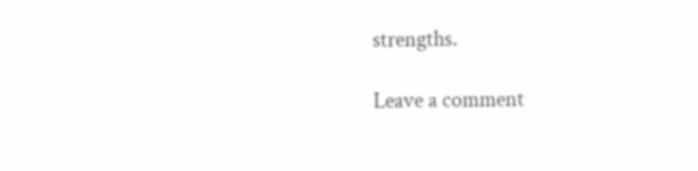strengths.

Leave a comment